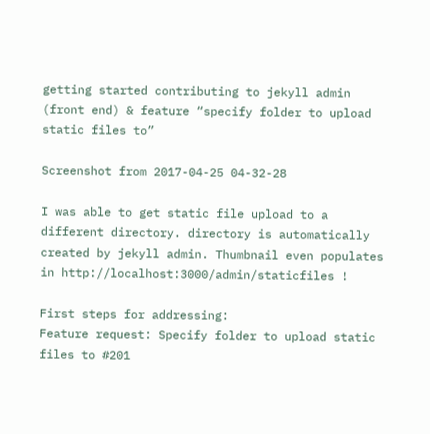getting started contributing to jekyll admin (front end) & feature “specify folder to upload static files to”

Screenshot from 2017-04-25 04-32-28

I was able to get static file upload to a different directory. directory is automatically created by jekyll admin. Thumbnail even populates in http://localhost:3000/admin/staticfiles !

First steps for addressing:
Feature request: Specify folder to upload static files to #201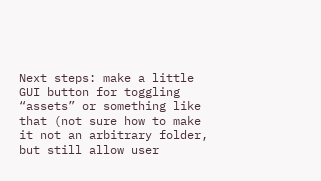Next steps: make a little GUI button for toggling “assets” or something like that (not sure how to make it not an arbitrary folder, but still allow user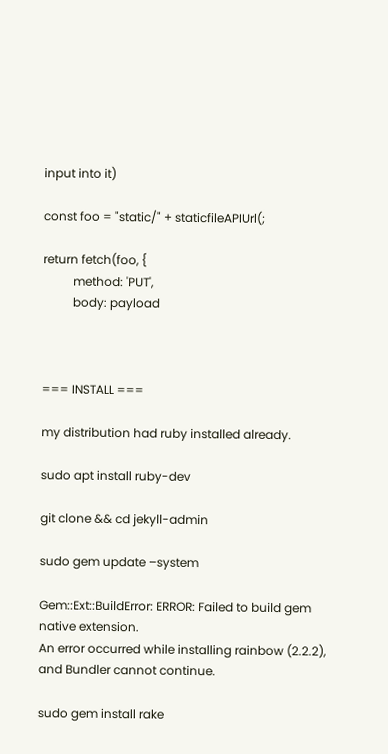input into it)

const foo = "static/" + staticfileAPIUrl(;

return fetch(foo, {
          method: 'PUT',
          body: payload



=== INSTALL ===

my distribution had ruby installed already.

sudo apt install ruby-dev

git clone && cd jekyll-admin

sudo gem update –system

Gem::Ext::BuildError: ERROR: Failed to build gem native extension.
An error occurred while installing rainbow (2.2.2), and Bundler cannot continue.

sudo gem install rake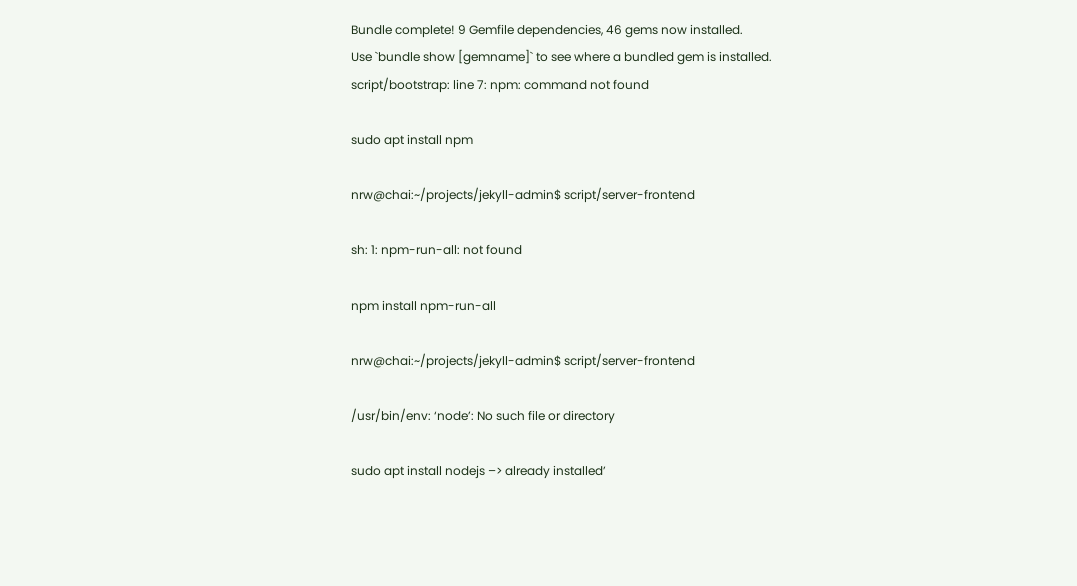Bundle complete! 9 Gemfile dependencies, 46 gems now installed.
Use `bundle show [gemname]` to see where a bundled gem is installed.
script/bootstrap: line 7: npm: command not found

sudo apt install npm

nrw@chai:~/projects/jekyll-admin$ script/server-frontend

sh: 1: npm-run-all: not found

npm install npm-run-all

nrw@chai:~/projects/jekyll-admin$ script/server-frontend

/usr/bin/env: ‘node’: No such file or directory

sudo apt install nodejs –> already installed’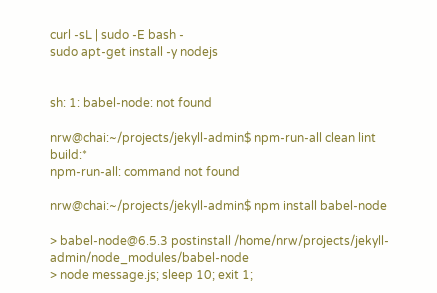curl -sL | sudo -E bash -
sudo apt-get install -y nodejs


sh: 1: babel-node: not found

nrw@chai:~/projects/jekyll-admin$ npm-run-all clean lint build:*
npm-run-all: command not found

nrw@chai:~/projects/jekyll-admin$ npm install babel-node

> babel-node@6.5.3 postinstall /home/nrw/projects/jekyll-admin/node_modules/babel-node
> node message.js; sleep 10; exit 1;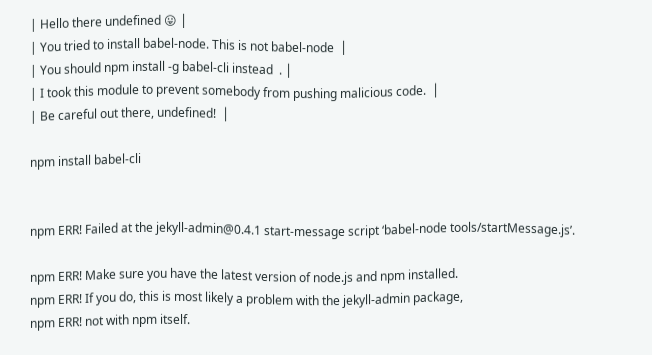| Hello there undefined 😛 │
| You tried to install babel-node. This is not babel-node  │
| You should npm install -g babel-cli instead  . │
| I took this module to prevent somebody from pushing malicious code.  │
| Be careful out there, undefined!  │

npm install babel-cli


npm ERR! Failed at the jekyll-admin@0.4.1 start-message script ‘babel-node tools/startMessage.js’.

npm ERR! Make sure you have the latest version of node.js and npm installed.
npm ERR! If you do, this is most likely a problem with the jekyll-admin package,
npm ERR! not with npm itself.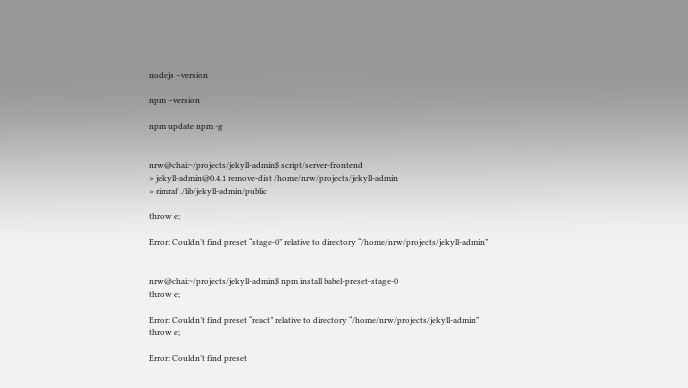nodejs –version

npm –version

npm update npm -g


nrw@chai:~/projects/jekyll-admin$ script/server-frontend
> jekyll-admin@0.4.1 remove-dist /home/nrw/projects/jekyll-admin
> rimraf ./lib/jekyll-admin/public

throw e;

Error: Couldn’t find preset “stage-0” relative to directory “/home/nrw/projects/jekyll-admin”


nrw@chai:~/projects/jekyll-admin$ npm install babel-preset-stage-0
throw e;

Error: Couldn’t find preset “react” relative to directory “/home/nrw/projects/jekyll-admin”
throw e;

Error: Couldn’t find preset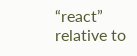“react” relative to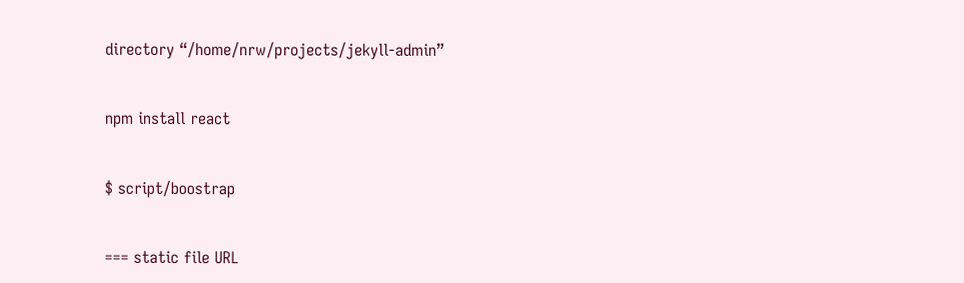directory “/home/nrw/projects/jekyll-admin”


npm install react


$ script/boostrap


=== static file URL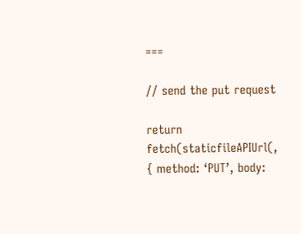===

// send the put request

return fetch(staticfileAPIUrl(, { method: ‘PUT’, body: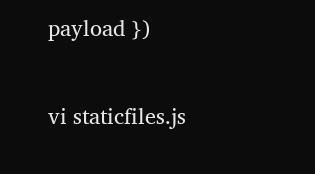payload })

vi staticfiles.js